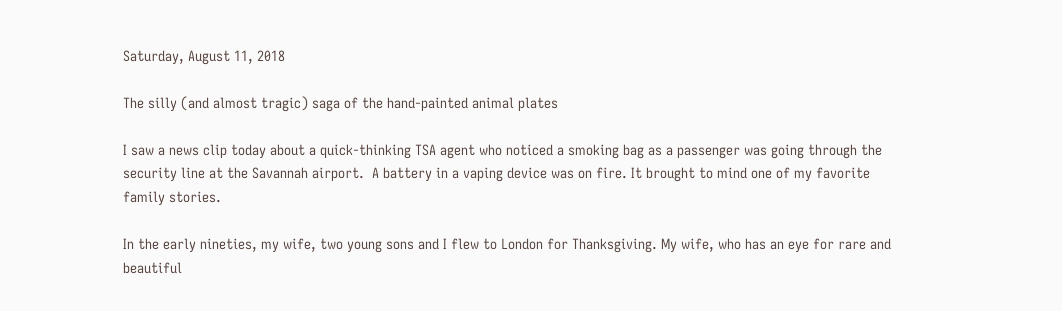Saturday, August 11, 2018

The silly (and almost tragic) saga of the hand-painted animal plates

I saw a news clip today about a quick-thinking TSA agent who noticed a smoking bag as a passenger was going through the security line at the Savannah airport.  A battery in a vaping device was on fire. It brought to mind one of my favorite family stories.

In the early nineties, my wife, two young sons and I flew to London for Thanksgiving. My wife, who has an eye for rare and beautiful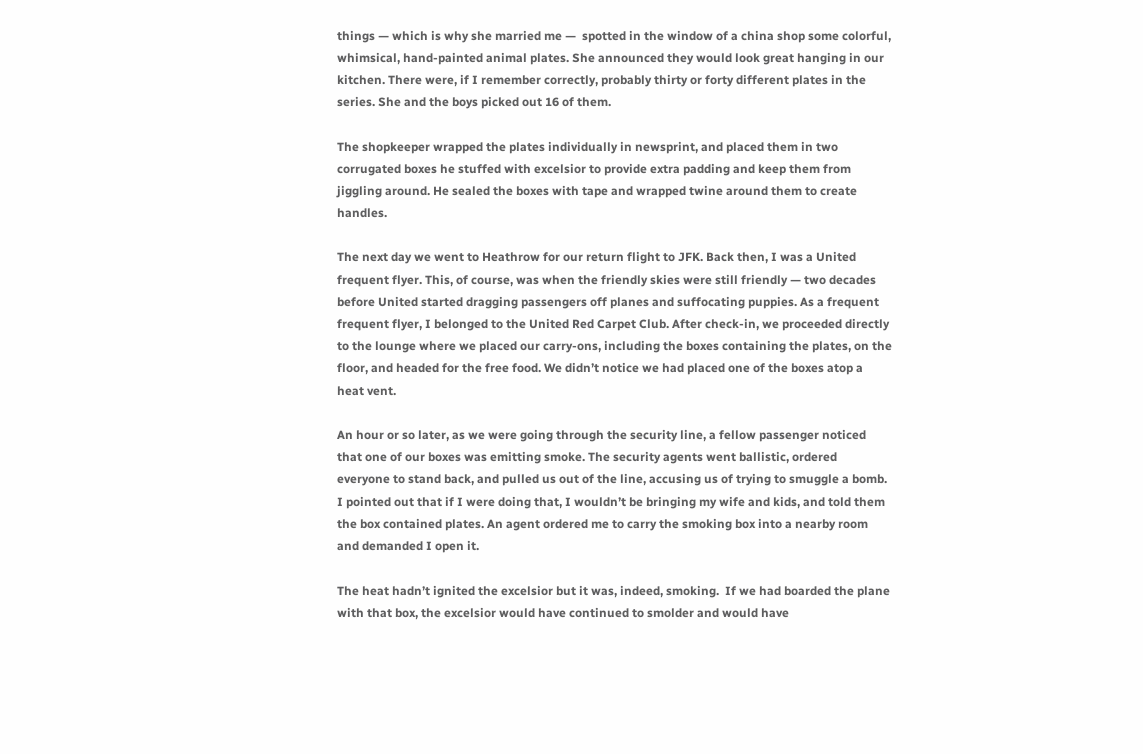things — which is why she married me —  spotted in the window of a china shop some colorful, whimsical, hand-painted animal plates. She announced they would look great hanging in our kitchen. There were, if I remember correctly, probably thirty or forty different plates in the series. She and the boys picked out 16 of them.

The shopkeeper wrapped the plates individually in newsprint, and placed them in two corrugated boxes he stuffed with excelsior to provide extra padding and keep them from jiggling around. He sealed the boxes with tape and wrapped twine around them to create handles.

The next day we went to Heathrow for our return flight to JFK. Back then, I was a United frequent flyer. This, of course, was when the friendly skies were still friendly — two decades before United started dragging passengers off planes and suffocating puppies. As a frequent frequent flyer, I belonged to the United Red Carpet Club. After check-in, we proceeded directly to the lounge where we placed our carry-ons, including the boxes containing the plates, on the floor, and headed for the free food. We didn’t notice we had placed one of the boxes atop a heat vent.

An hour or so later, as we were going through the security line, a fellow passenger noticed that one of our boxes was emitting smoke. The security agents went ballistic, ordered everyone to stand back, and pulled us out of the line, accusing us of trying to smuggle a bomb. I pointed out that if I were doing that, I wouldn’t be bringing my wife and kids, and told them the box contained plates. An agent ordered me to carry the smoking box into a nearby room and demanded I open it.

The heat hadn’t ignited the excelsior but it was, indeed, smoking.  If we had boarded the plane with that box, the excelsior would have continued to smolder and would have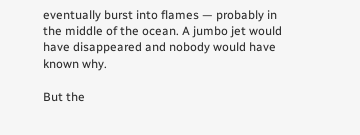eventually burst into flames — probably in the middle of the ocean. A jumbo jet would have disappeared and nobody would have known why.

But the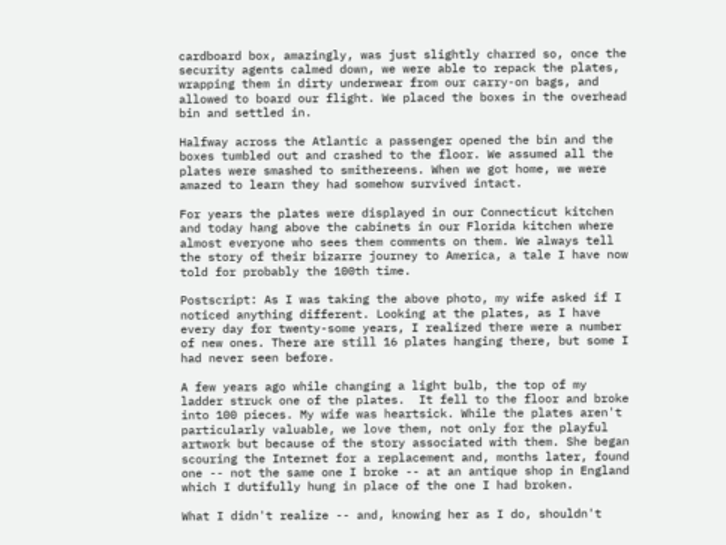cardboard box, amazingly, was just slightly charred so, once the security agents calmed down, we were able to repack the plates, wrapping them in dirty underwear from our carry-on bags, and allowed to board our flight. We placed the boxes in the overhead bin and settled in.

Halfway across the Atlantic a passenger opened the bin and the boxes tumbled out and crashed to the floor. We assumed all the plates were smashed to smithereens. When we got home, we were amazed to learn they had somehow survived intact.

For years the plates were displayed in our Connecticut kitchen and today hang above the cabinets in our Florida kitchen where almost everyone who sees them comments on them. We always tell the story of their bizarre journey to America, a tale I have now told for probably the 100th time.

Postscript: As I was taking the above photo, my wife asked if I noticed anything different. Looking at the plates, as I have every day for twenty-some years, I realized there were a number of new ones. There are still 16 plates hanging there, but some I had never seen before.

A few years ago while changing a light bulb, the top of my ladder struck one of the plates.  It fell to the floor and broke into 100 pieces. My wife was heartsick. While the plates aren't particularly valuable, we love them, not only for the playful artwork but because of the story associated with them. She began scouring the Internet for a replacement and, months later, found one -- not the same one I broke -- at an antique shop in England which I dutifully hung in place of the one I had broken.

What I didn't realize -- and, knowing her as I do, shouldn't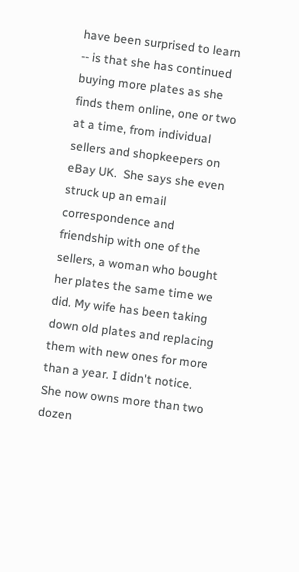have been surprised to learn  -- is that she has continued buying more plates as she finds them online, one or two at a time, from individual sellers and shopkeepers on eBay UK.  She says she even struck up an email correspondence and friendship with one of the sellers, a woman who bought her plates the same time we did. My wife has been taking down old plates and replacing them with new ones for more than a year. I didn't notice. She now owns more than two dozen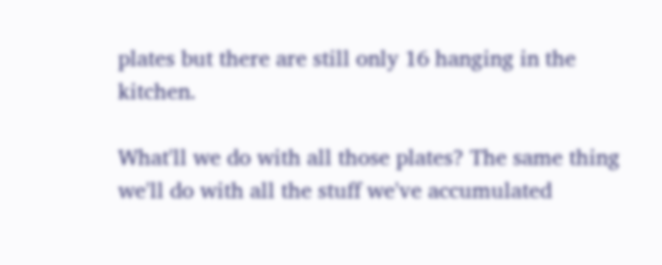plates but there are still only 16 hanging in the kitchen.

What'll we do with all those plates? The same thing we'll do with all the stuff we've accumulated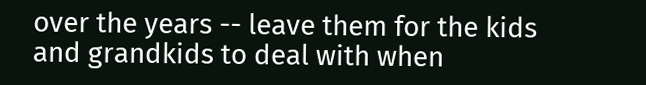over the years -- leave them for the kids and grandkids to deal with when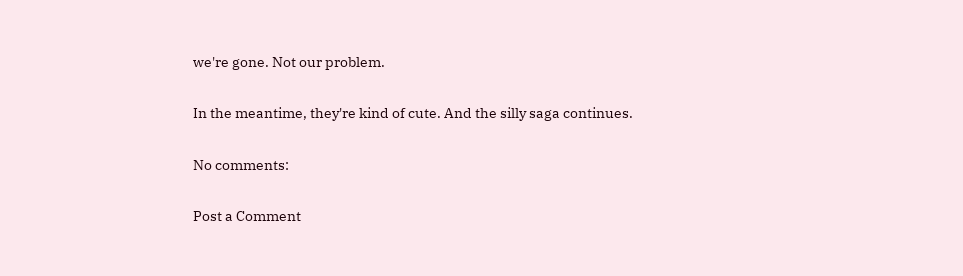we're gone. Not our problem.

In the meantime, they're kind of cute. And the silly saga continues.

No comments:

Post a Comment